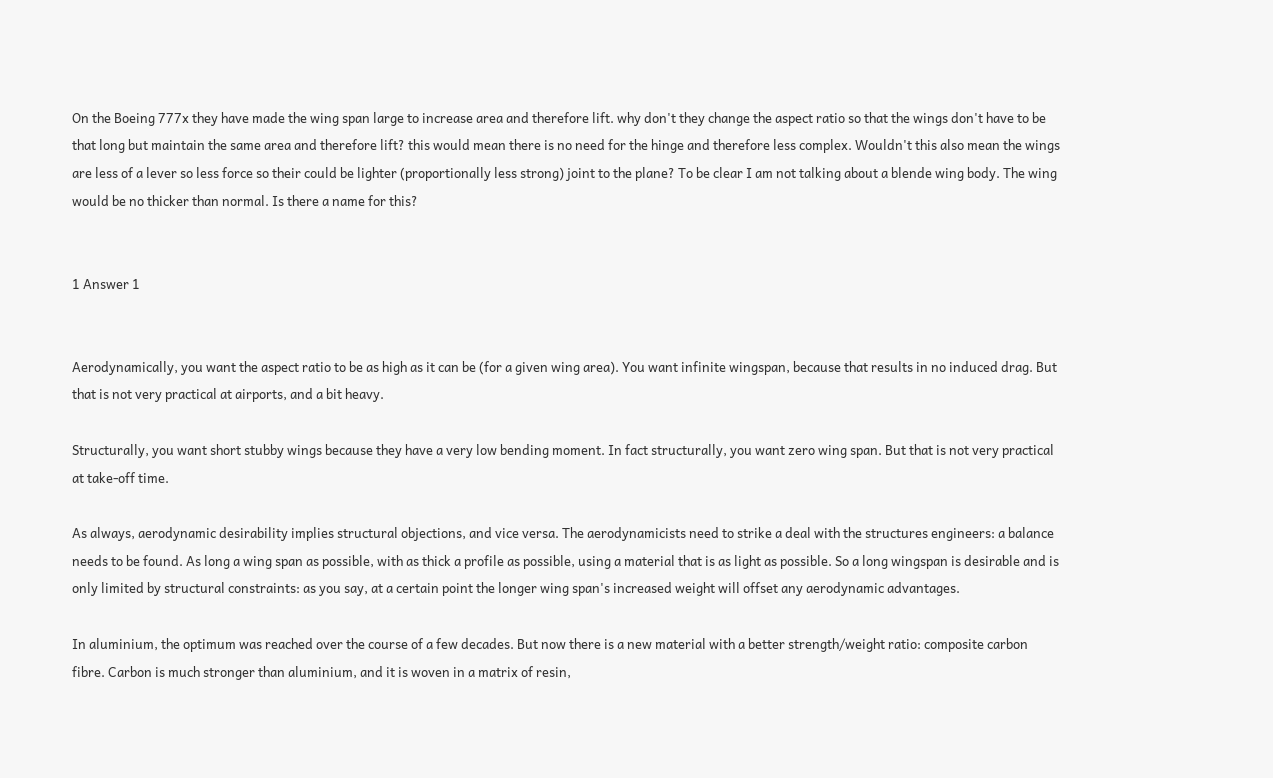On the Boeing 777x they have made the wing span large to increase area and therefore lift. why don't they change the aspect ratio so that the wings don't have to be that long but maintain the same area and therefore lift? this would mean there is no need for the hinge and therefore less complex. Wouldn't this also mean the wings are less of a lever so less force so their could be lighter (proportionally less strong) joint to the plane? To be clear I am not talking about a blende wing body. The wing would be no thicker than normal. Is there a name for this?


1 Answer 1


Aerodynamically, you want the aspect ratio to be as high as it can be (for a given wing area). You want infinite wingspan, because that results in no induced drag. But that is not very practical at airports, and a bit heavy.

Structurally, you want short stubby wings because they have a very low bending moment. In fact structurally, you want zero wing span. But that is not very practical at take-off time.

As always, aerodynamic desirability implies structural objections, and vice versa. The aerodynamicists need to strike a deal with the structures engineers: a balance needs to be found. As long a wing span as possible, with as thick a profile as possible, using a material that is as light as possible. So a long wingspan is desirable and is only limited by structural constraints: as you say, at a certain point the longer wing span's increased weight will offset any aerodynamic advantages.

In aluminium, the optimum was reached over the course of a few decades. But now there is a new material with a better strength/weight ratio: composite carbon fibre. Carbon is much stronger than aluminium, and it is woven in a matrix of resin,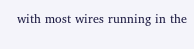with most wires running in the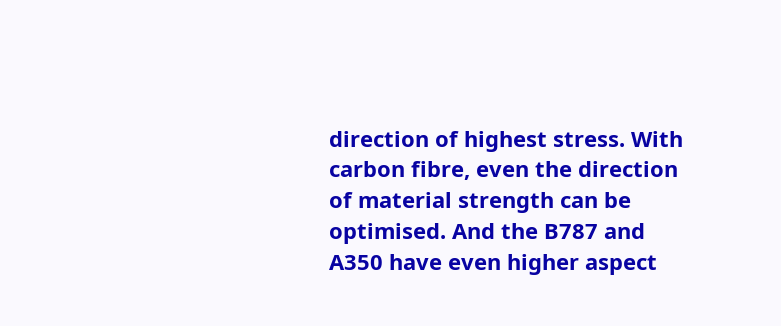direction of highest stress. With carbon fibre, even the direction of material strength can be optimised. And the B787 and A350 have even higher aspect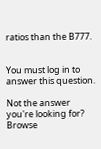ratios than the B777.


You must log in to answer this question.

Not the answer you're looking for? Browse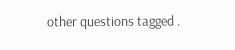other questions tagged .